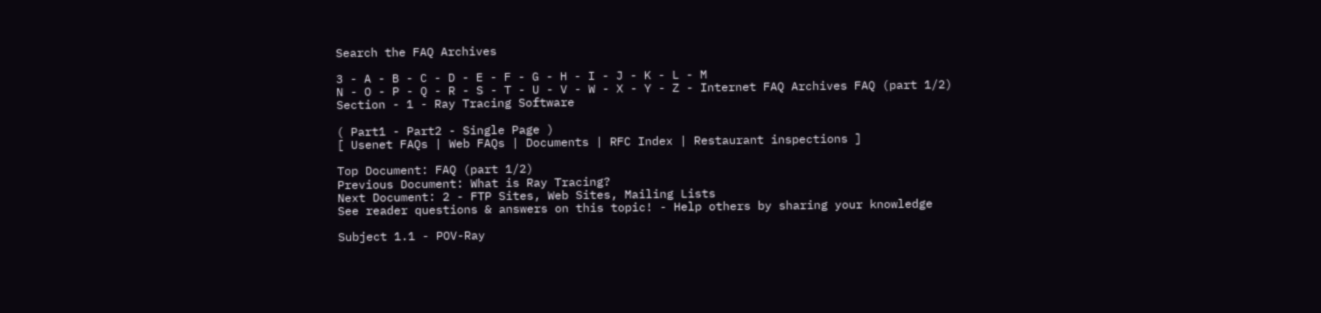Search the FAQ Archives

3 - A - B - C - D - E - F - G - H - I - J - K - L - M
N - O - P - Q - R - S - T - U - V - W - X - Y - Z - Internet FAQ Archives FAQ (part 1/2)
Section - 1 - Ray Tracing Software

( Part1 - Part2 - Single Page )
[ Usenet FAQs | Web FAQs | Documents | RFC Index | Restaurant inspections ]

Top Document: FAQ (part 1/2)
Previous Document: What is Ray Tracing?
Next Document: 2 - FTP Sites, Web Sites, Mailing Lists
See reader questions & answers on this topic! - Help others by sharing your knowledge

Subject 1.1 - POV-Ray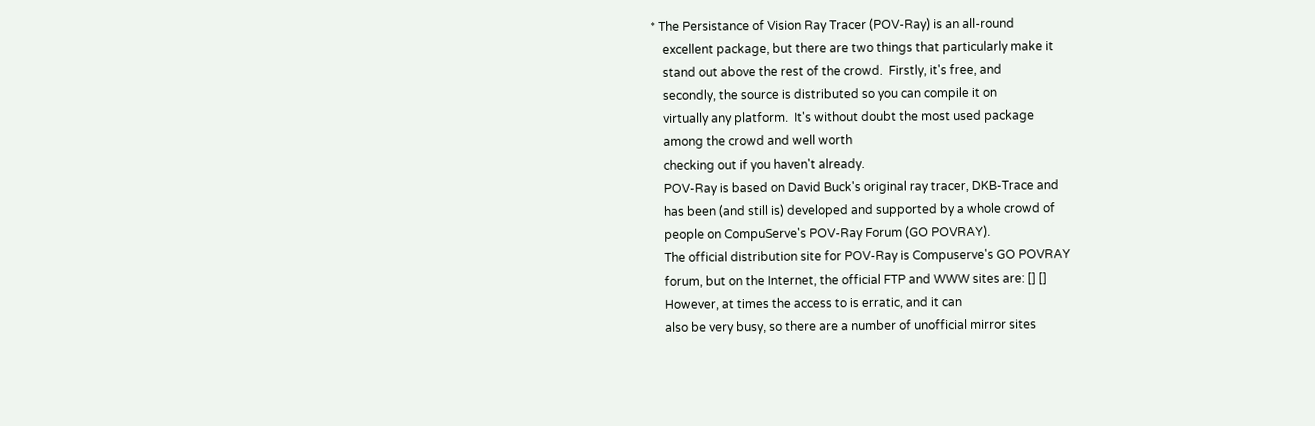* The Persistance of Vision Ray Tracer (POV-Ray) is an all-round
    excellent package, but there are two things that particularly make it
    stand out above the rest of the crowd.  Firstly, it's free, and
    secondly, the source is distributed so you can compile it on
    virtually any platform.  It's without doubt the most used package
    among the crowd and well worth
    checking out if you haven't already.
    POV-Ray is based on David Buck's original ray tracer, DKB-Trace and
    has been (and still is) developed and supported by a whole crowd of
    people on CompuServe's POV-Ray Forum (GO POVRAY).
    The official distribution site for POV-Ray is Compuserve's GO POVRAY
    forum, but on the Internet, the official FTP and WWW sites are: [] []
    However, at times the access to is erratic, and it can
    also be very busy, so there are a number of unofficial mirror sites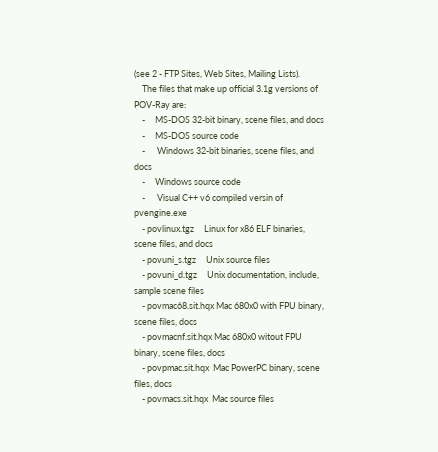(see 2 - FTP Sites, Web Sites, Mailing Lists).
    The files that make up official 3.1g versions of POV-Ray are:
    -     MS-DOS 32-bit binary, scene files, and docs
    -     MS-DOS source code
    -      Windows 32-bit binaries, scene files, and docs
    -     Windows source code
    -      Visual C++ v6 compiled versin of pvengine.exe
    - povlinux.tgz     Linux for x86 ELF binaries, scene files, and docs
    - povuni_s.tgz     Unix source files
    - povuni_d.tgz     Unix documentation, include, sample scene files
    - povmac68.sit.hqx Mac 680x0 with FPU binary, scene files, docs
    - povmacnf.sit.hqx Mac 680x0 witout FPU binary, scene files, docs
    - povpmac.sit.hqx  Mac PowerPC binary, scene files, docs
    - povmacs.sit.hqx  Mac source files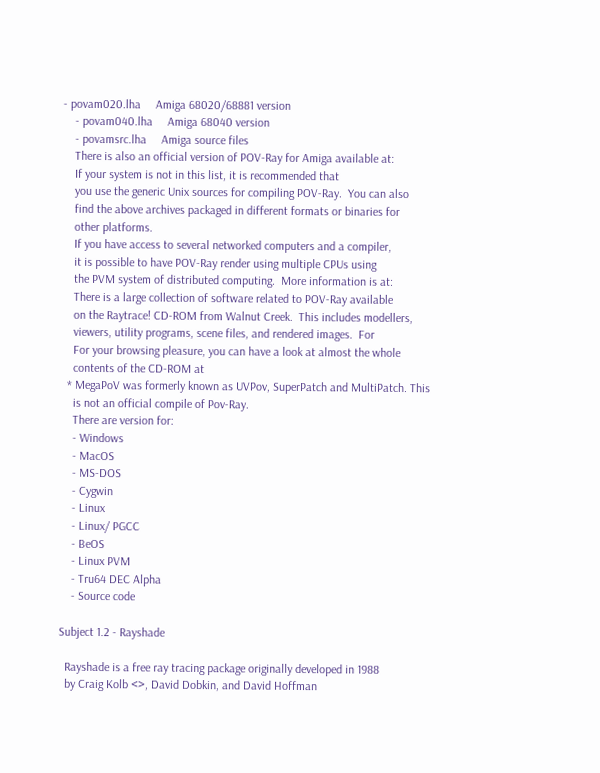- povam020.lha     Amiga 68020/68881 version
    - povam040.lha     Amiga 68040 version
    - povamsrc.lha     Amiga source files
    There is also an official version of POV-Ray for Amiga available at:
    If your system is not in this list, it is recommended that
    you use the generic Unix sources for compiling POV-Ray.  You can also
    find the above archives packaged in different formats or binaries for
    other platforms.
    If you have access to several networked computers and a compiler,
    it is possible to have POV-Ray render using multiple CPUs using
    the PVM system of distributed computing.  More information is at:
    There is a large collection of software related to POV-Ray available
    on the Raytrace! CD-ROM from Walnut Creek.  This includes modellers,
    viewers, utility programs, scene files, and rendered images.  For
    For your browsing pleasure, you can have a look at almost the whole
    contents of the CD-ROM at
  * MegaPoV was formerly known as UVPov, SuperPatch and MultiPatch. This
    is not an official compile of Pov-Ray.
    There are version for:
    - Windows
    - MacOS
    - MS-DOS
    - Cygwin
    - Linux
    - Linux/ PGCC
    - BeOS
    - Linux PVM
    - Tru64 DEC Alpha
    - Source code

Subject 1.2 - Rayshade

  Rayshade is a free ray tracing package originally developed in 1988
  by Craig Kolb <>, David Dobkin, and David Hoffman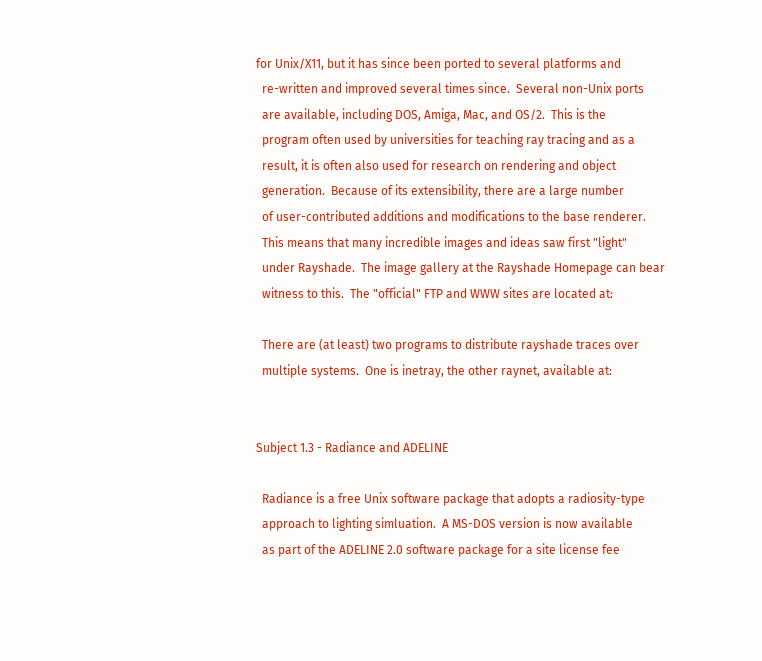for Unix/X11, but it has since been ported to several platforms and
  re-written and improved several times since.  Several non-Unix ports
  are available, including DOS, Amiga, Mac, and OS/2.  This is the
  program often used by universities for teaching ray tracing and as a
  result, it is often also used for research on rendering and object
  generation.  Because of its extensibility, there are a large number
  of user-contributed additions and modifications to the base renderer.
  This means that many incredible images and ideas saw first "light"
  under Rayshade.  The image gallery at the Rayshade Homepage can bear
  witness to this.  The "official" FTP and WWW sites are located at:

  There are (at least) two programs to distribute rayshade traces over
  multiple systems.  One is inetray, the other raynet, available at:


Subject 1.3 - Radiance and ADELINE

  Radiance is a free Unix software package that adopts a radiosity-type
  approach to lighting simluation.  A MS-DOS version is now available
  as part of the ADELINE 2.0 software package for a site license fee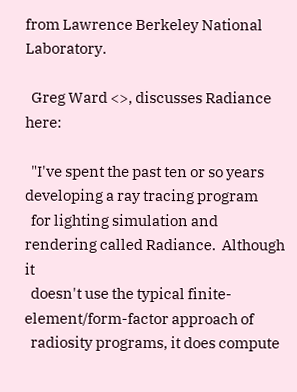from Lawrence Berkeley National Laboratory.

  Greg Ward <>, discusses Radiance here:

  "I've spent the past ten or so years developing a ray tracing program
  for lighting simulation and rendering called Radiance.  Although it
  doesn't use the typical finite-element/form-factor approach of
  radiosity programs, it does compute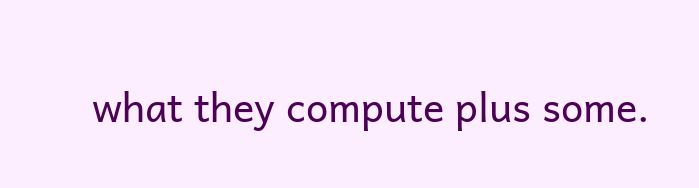what they compute plus some.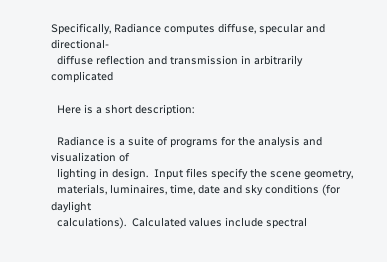Specifically, Radiance computes diffuse, specular and directional-
  diffuse reflection and transmission in arbitrarily complicated

  Here is a short description:

  Radiance is a suite of programs for the analysis and visualization of
  lighting in design.  Input files specify the scene geometry,
  materials, luminaires, time, date and sky conditions (for daylight
  calculations).  Calculated values include spectral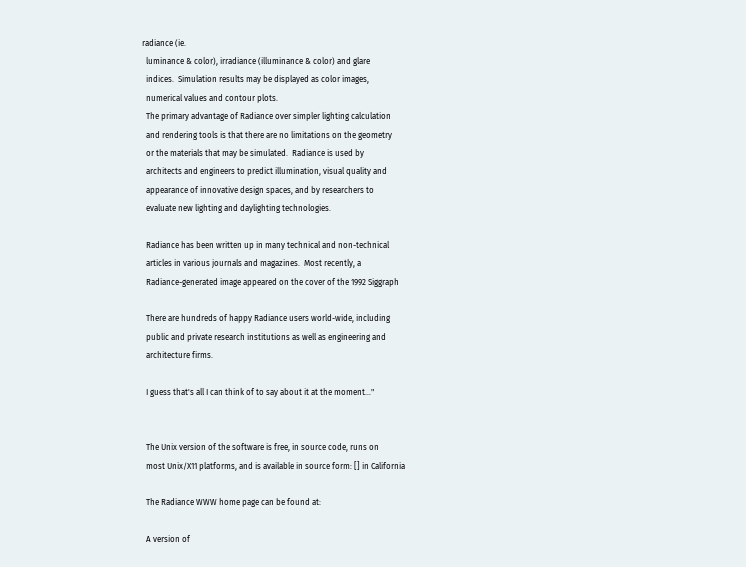radiance (ie.
  luminance & color), irradiance (illuminance & color) and glare
  indices.  Simulation results may be displayed as color images,
  numerical values and contour plots.
  The primary advantage of Radiance over simpler lighting calculation
  and rendering tools is that there are no limitations on the geometry
  or the materials that may be simulated.  Radiance is used by
  architects and engineers to predict illumination, visual quality and
  appearance of innovative design spaces, and by researchers to
  evaluate new lighting and daylighting technologies.

  Radiance has been written up in many technical and non-technical
  articles in various journals and magazines.  Most recently, a
  Radiance-generated image appeared on the cover of the 1992 Siggraph

  There are hundreds of happy Radiance users world-wide, including
  public and private research institutions as well as engineering and
  architecture firms.

  I guess that's all I can think of to say about it at the moment..."


  The Unix version of the software is free, in source code, runs on
  most Unix/X11 platforms, and is available in source form: [] in California

  The Radiance WWW home page can be found at:

  A version of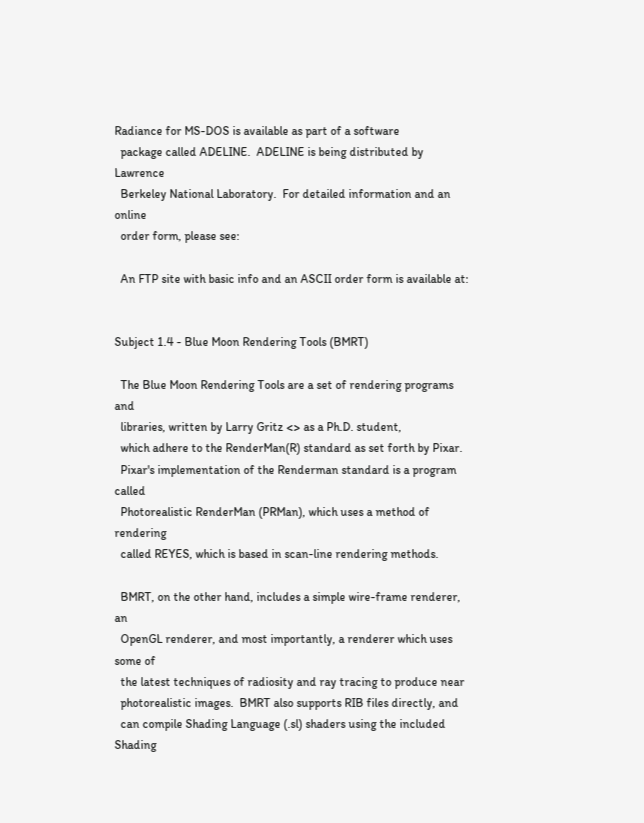Radiance for MS-DOS is available as part of a software
  package called ADELINE.  ADELINE is being distributed by Lawrence
  Berkeley National Laboratory.  For detailed information and an online
  order form, please see:

  An FTP site with basic info and an ASCII order form is available at:


Subject 1.4 - Blue Moon Rendering Tools (BMRT)

  The Blue Moon Rendering Tools are a set of rendering programs and
  libraries, written by Larry Gritz <> as a Ph.D. student,
  which adhere to the RenderMan(R) standard as set forth by Pixar.
  Pixar's implementation of the Renderman standard is a program called
  Photorealistic RenderMan (PRMan), which uses a method of rendering
  called REYES, which is based in scan-line rendering methods.

  BMRT, on the other hand, includes a simple wire-frame renderer, an
  OpenGL renderer, and most importantly, a renderer which uses some of
  the latest techniques of radiosity and ray tracing to produce near
  photorealistic images.  BMRT also supports RIB files directly, and
  can compile Shading Language (.sl) shaders using the included Shading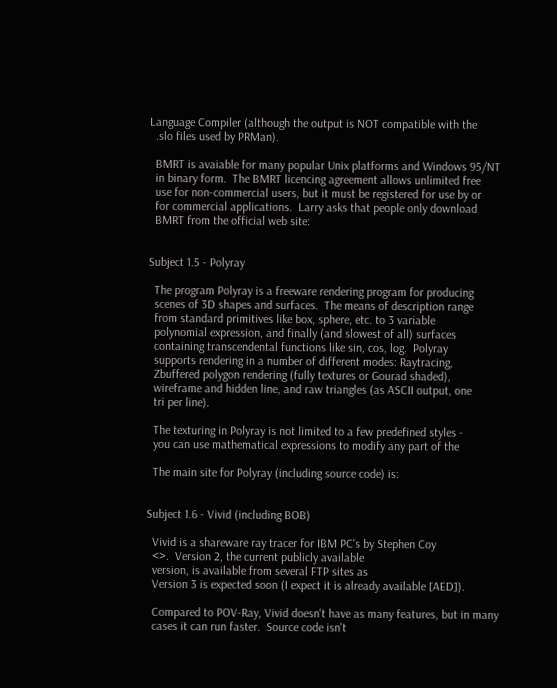Language Compiler (although the output is NOT compatible with the
  .slo files used by PRMan).

  BMRT is avaiable for many popular Unix platforms and Windows 95/NT
  in binary form.  The BMRT licencing agreement allows unlimited free
  use for non-commercial users, but it must be registered for use by or
  for commercial applications.  Larry asks that people only download
  BMRT from the official web site:


Subject 1.5 - Polyray

  The program Polyray is a freeware rendering program for producing
  scenes of 3D shapes and surfaces.  The means of description range
  from standard primitives like box, sphere, etc. to 3 variable
  polynomial expression, and finally (and slowest of all) surfaces
  containing transcendental functions like sin, cos, log.  Polyray
  supports rendering in a number of different modes: Raytracing,
  Zbuffered polygon rendering (fully textures or Gourad shaded),
  wireframe and hidden line, and raw triangles (as ASCII output, one
  tri per line).

  The texturing in Polyray is not limited to a few predefined styles -
  you can use mathematical expressions to modify any part of the

  The main site for Polyray (including source code) is:


Subject 1.6 - Vivid (including BOB)

  Vivid is a shareware ray tracer for IBM PC's by Stephen Coy
  <>.  Version 2, the current publicly available
  version, is available from several FTP sites as
  Version 3 is expected soon (I expect it is already available [AED]).

  Compared to POV-Ray, Vivid doesn't have as many features, but in many
  cases it can run faster.  Source code isn't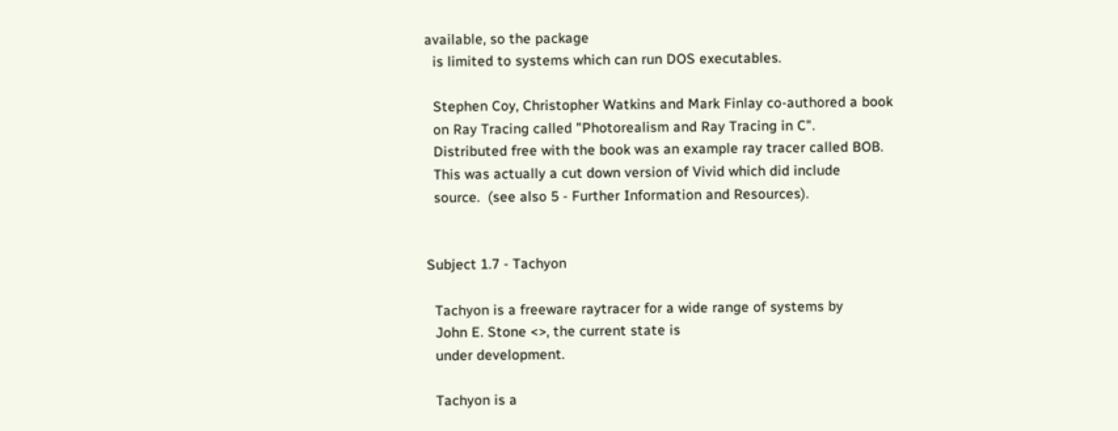available, so the package
  is limited to systems which can run DOS executables.

  Stephen Coy, Christopher Watkins and Mark Finlay co-authored a book
  on Ray Tracing called "Photorealism and Ray Tracing in C".
  Distributed free with the book was an example ray tracer called BOB.
  This was actually a cut down version of Vivid which did include
  source.  (see also 5 - Further Information and Resources).


Subject 1.7 - Tachyon

  Tachyon is a freeware raytracer for a wide range of systems by
  John E. Stone <>, the current state is
  under development.

  Tachyon is a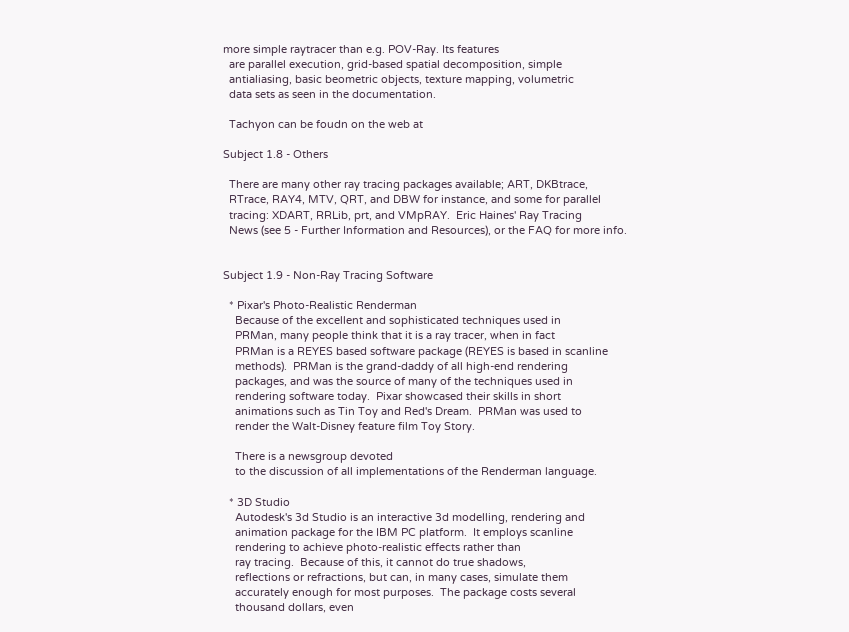more simple raytracer than e.g. POV-Ray. Its features
  are parallel execution, grid-based spatial decomposition, simple
  antialiasing, basic beometric objects, texture mapping, volumetric
  data sets as seen in the documentation.

  Tachyon can be foudn on the web at

Subject 1.8 - Others

  There are many other ray tracing packages available; ART, DKBtrace,
  RTrace, RAY4, MTV, QRT, and DBW for instance, and some for parallel
  tracing: XDART, RRLib, prt, and VMpRAY.  Eric Haines' Ray Tracing
  News (see 5 - Further Information and Resources), or the FAQ for more info.


Subject 1.9 - Non-Ray Tracing Software

  * Pixar's Photo-Realistic Renderman
    Because of the excellent and sophisticated techniques used in
    PRMan, many people think that it is a ray tracer, when in fact
    PRMan is a REYES based software package (REYES is based in scanline
    methods).  PRMan is the grand-daddy of all high-end rendering
    packages, and was the source of many of the techniques used in
    rendering software today.  Pixar showcased their skills in short
    animations such as Tin Toy and Red's Dream.  PRMan was used to
    render the Walt-Disney feature film Toy Story.

    There is a newsgroup devoted
    to the discussion of all implementations of the Renderman language.

  * 3D Studio
    Autodesk's 3d Studio is an interactive 3d modelling, rendering and
    animation package for the IBM PC platform.  It employs scanline
    rendering to achieve photo-realistic effects rather than
    ray tracing.  Because of this, it cannot do true shadows,
    reflections or refractions, but can, in many cases, simulate them
    accurately enough for most purposes.  The package costs several
    thousand dollars, even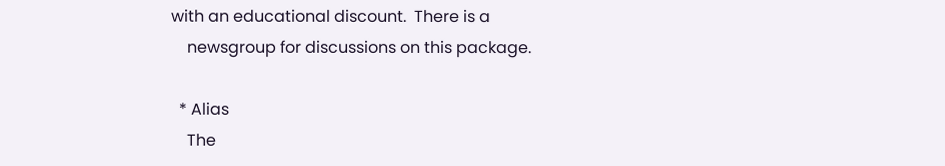with an educational discount.  There is a
    newsgroup for discussions on this package.

  * Alias
    The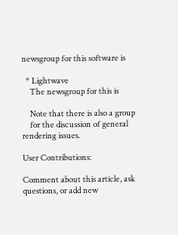newsgroup for this software is

  * Lightwave
    The newsgroup for this is

    Note that there is also a group
    for the discussion of general rendering issues.

User Contributions:

Comment about this article, ask questions, or add new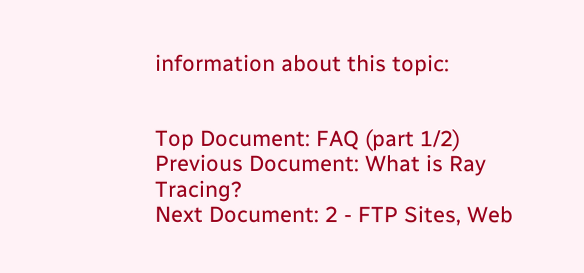information about this topic:


Top Document: FAQ (part 1/2)
Previous Document: What is Ray Tracing?
Next Document: 2 - FTP Sites, Web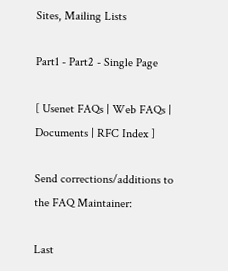Sites, Mailing Lists

Part1 - Part2 - Single Page

[ Usenet FAQs | Web FAQs | Documents | RFC Index ]

Send corrections/additions to the FAQ Maintainer:

Last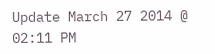Update March 27 2014 @ 02:11 PM